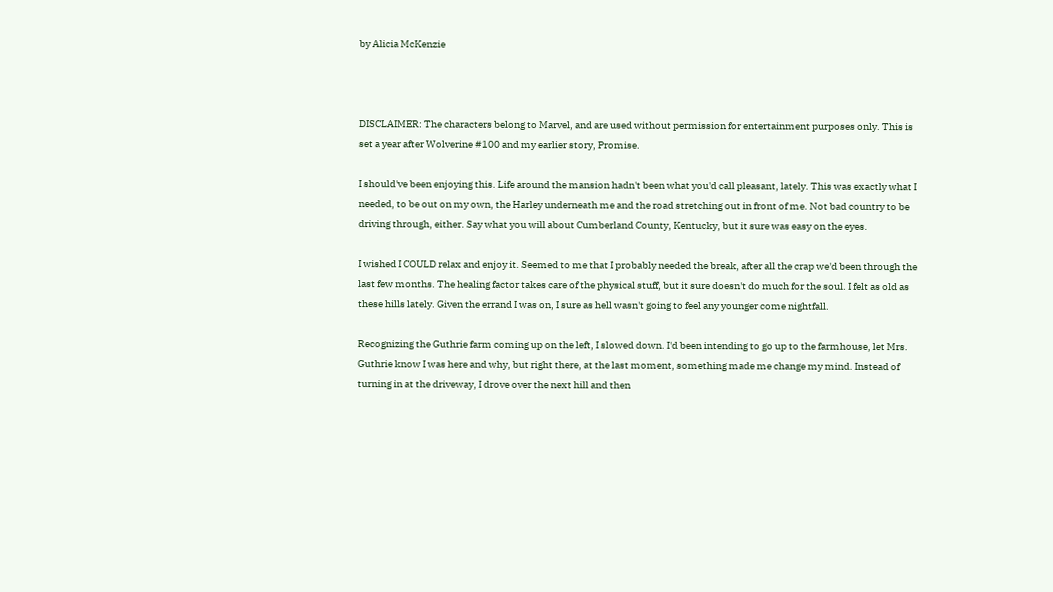by Alicia McKenzie



DISCLAIMER: The characters belong to Marvel, and are used without permission for entertainment purposes only. This is set a year after Wolverine #100 and my earlier story, Promise.

I should've been enjoying this. Life around the mansion hadn't been what you'd call pleasant, lately. This was exactly what I needed, to be out on my own, the Harley underneath me and the road stretching out in front of me. Not bad country to be driving through, either. Say what you will about Cumberland County, Kentucky, but it sure was easy on the eyes.

I wished I COULD relax and enjoy it. Seemed to me that I probably needed the break, after all the crap we'd been through the last few months. The healing factor takes care of the physical stuff, but it sure doesn't do much for the soul. I felt as old as these hills lately. Given the errand I was on, I sure as hell wasn't going to feel any younger come nightfall.

Recognizing the Guthrie farm coming up on the left, I slowed down. I'd been intending to go up to the farmhouse, let Mrs. Guthrie know I was here and why, but right there, at the last moment, something made me change my mind. Instead of turning in at the driveway, I drove over the next hill and then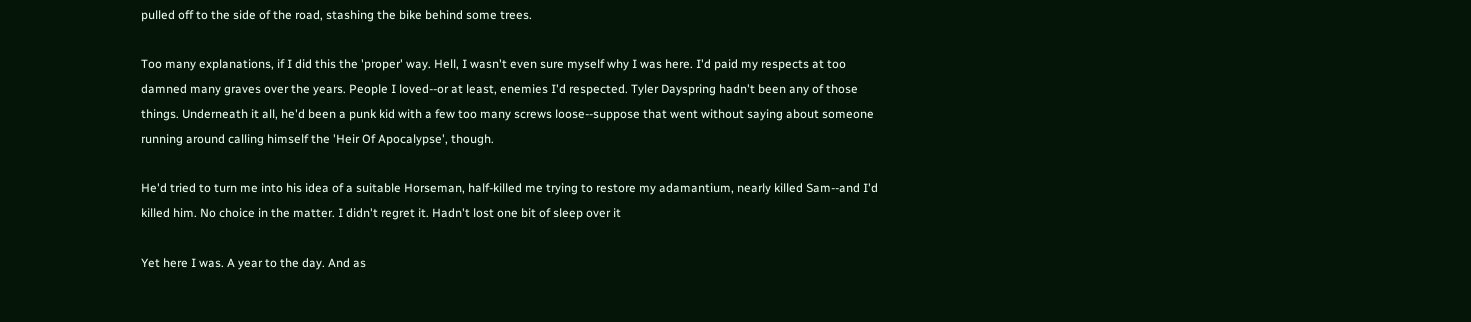pulled off to the side of the road, stashing the bike behind some trees.

Too many explanations, if I did this the 'proper' way. Hell, I wasn't even sure myself why I was here. I'd paid my respects at too damned many graves over the years. People I loved--or at least, enemies I'd respected. Tyler Dayspring hadn't been any of those things. Underneath it all, he'd been a punk kid with a few too many screws loose--suppose that went without saying about someone running around calling himself the 'Heir Of Apocalypse', though.

He'd tried to turn me into his idea of a suitable Horseman, half-killed me trying to restore my adamantium, nearly killed Sam--and I'd killed him. No choice in the matter. I didn't regret it. Hadn't lost one bit of sleep over it

Yet here I was. A year to the day. And as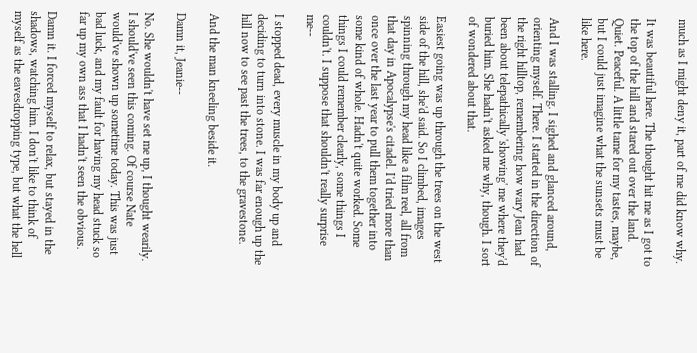much as I might deny it, part of me did know why.

It was beautiful here. The thought hit me as I got to the top of the hill and stared out over the land. Quiet. Peaceful. A little tame for my tastes, maybe, but I could just imagine what the sunsets must be like here.

And I was stalling. I sighed and glanced around, orienting myself. There. I started in the direction of the right hilltop, remembering how wary Jean had been about telepathically 'showing' me where they'd buried him. She hadn't asked me why, though. I sort of wondered about that.

Easiest going was up through the trees on the west side of the hill, she'd said. So I climbed, images spinning through my head like a film reel, all from that day in Apocalypse's citadel. I'd tried more than once over the last year to pull them together into some kind of whole. Hadn't quite worked. Some things I could remember clearly, some things I couldn't. I suppose that shouldn't really surprise me--

I stopped dead, every muscle in my body up and deciding to turn into stone. I was far enough up the hill now to see past the trees, to the gravestone.

And the man kneeling beside it.

Damn it, Jeanie--

No. She wouldn't have set me up, I thought wearily. I should've seen this coming. Of course Nate would've shown up sometime today. This was just bad luck, and my fault for having my head stuck so far up my own ass that I hadn't seen the obvious.

Damn it. I forced myself to relax, but stayed in the shadows, watching him. I don't like to think of myself as the eavesdropping type, but what the hell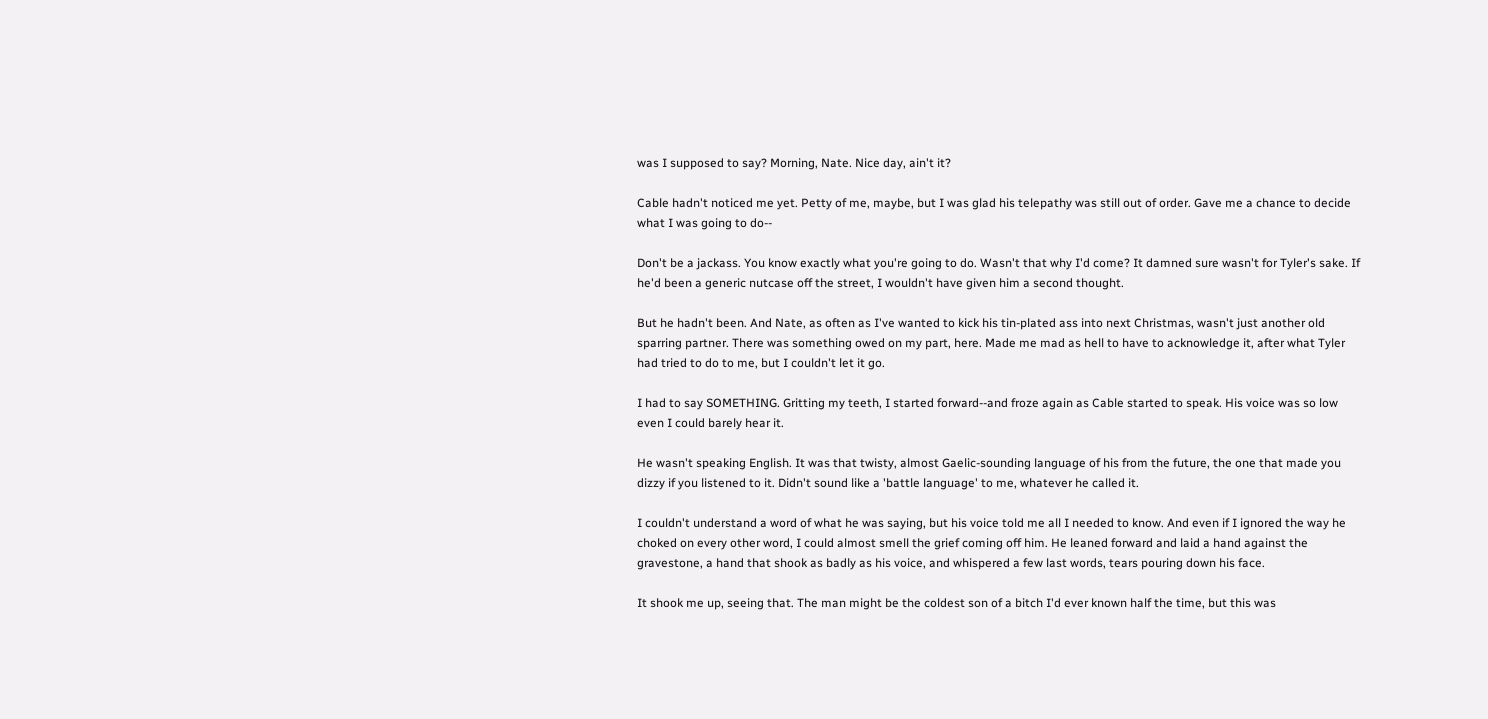was I supposed to say? Morning, Nate. Nice day, ain't it?

Cable hadn't noticed me yet. Petty of me, maybe, but I was glad his telepathy was still out of order. Gave me a chance to decide what I was going to do--

Don't be a jackass. You know exactly what you're going to do. Wasn't that why I'd come? It damned sure wasn't for Tyler's sake. If he'd been a generic nutcase off the street, I wouldn't have given him a second thought.

But he hadn't been. And Nate, as often as I've wanted to kick his tin-plated ass into next Christmas, wasn't just another old sparring partner. There was something owed on my part, here. Made me mad as hell to have to acknowledge it, after what Tyler had tried to do to me, but I couldn't let it go.

I had to say SOMETHING. Gritting my teeth, I started forward--and froze again as Cable started to speak. His voice was so low even I could barely hear it.

He wasn't speaking English. It was that twisty, almost Gaelic-sounding language of his from the future, the one that made you dizzy if you listened to it. Didn't sound like a 'battle language' to me, whatever he called it.

I couldn't understand a word of what he was saying, but his voice told me all I needed to know. And even if I ignored the way he choked on every other word, I could almost smell the grief coming off him. He leaned forward and laid a hand against the gravestone, a hand that shook as badly as his voice, and whispered a few last words, tears pouring down his face.

It shook me up, seeing that. The man might be the coldest son of a bitch I'd ever known half the time, but this was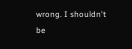wrong. I shouldn't be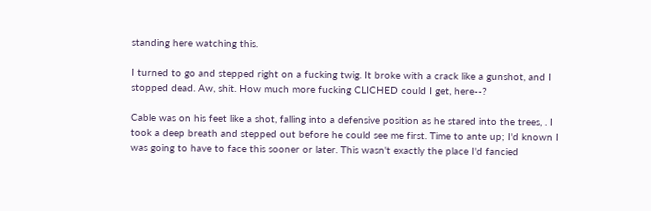standing here watching this.

I turned to go and stepped right on a fucking twig. It broke with a crack like a gunshot, and I stopped dead. Aw, shit. How much more fucking CLICHED could I get, here--?

Cable was on his feet like a shot, falling into a defensive position as he stared into the trees, . I took a deep breath and stepped out before he could see me first. Time to ante up; I'd known I was going to have to face this sooner or later. This wasn't exactly the place I'd fancied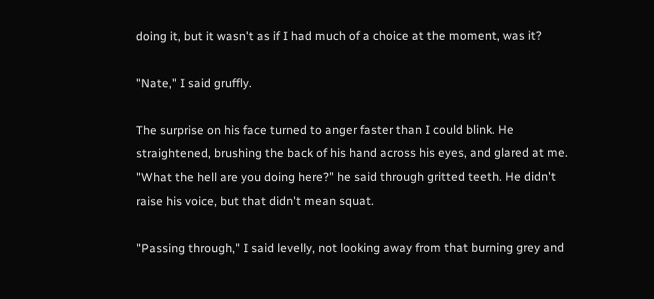doing it, but it wasn't as if I had much of a choice at the moment, was it?

"Nate," I said gruffly.

The surprise on his face turned to anger faster than I could blink. He straightened, brushing the back of his hand across his eyes, and glared at me. "What the hell are you doing here?" he said through gritted teeth. He didn't raise his voice, but that didn't mean squat.

"Passing through," I said levelly, not looking away from that burning grey and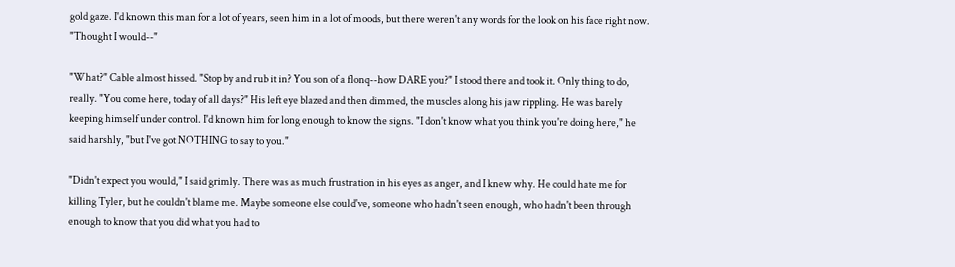gold gaze. I'd known this man for a lot of years, seen him in a lot of moods, but there weren't any words for the look on his face right now. "Thought I would--"

"What?" Cable almost hissed. "Stop by and rub it in? You son of a flonq--how DARE you?" I stood there and took it. Only thing to do, really. "You come here, today of all days?" His left eye blazed and then dimmed, the muscles along his jaw rippling. He was barely keeping himself under control. I'd known him for long enough to know the signs. "I don't know what you think you're doing here," he said harshly, "but I've got NOTHING to say to you."

"Didn't expect you would," I said grimly. There was as much frustration in his eyes as anger, and I knew why. He could hate me for killing Tyler, but he couldn't blame me. Maybe someone else could've, someone who hadn't seen enough, who hadn't been through enough to know that you did what you had to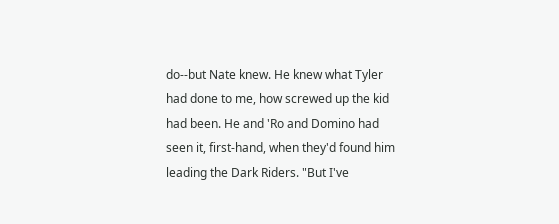do--but Nate knew. He knew what Tyler had done to me, how screwed up the kid had been. He and 'Ro and Domino had seen it, first-hand, when they'd found him leading the Dark Riders. "But I've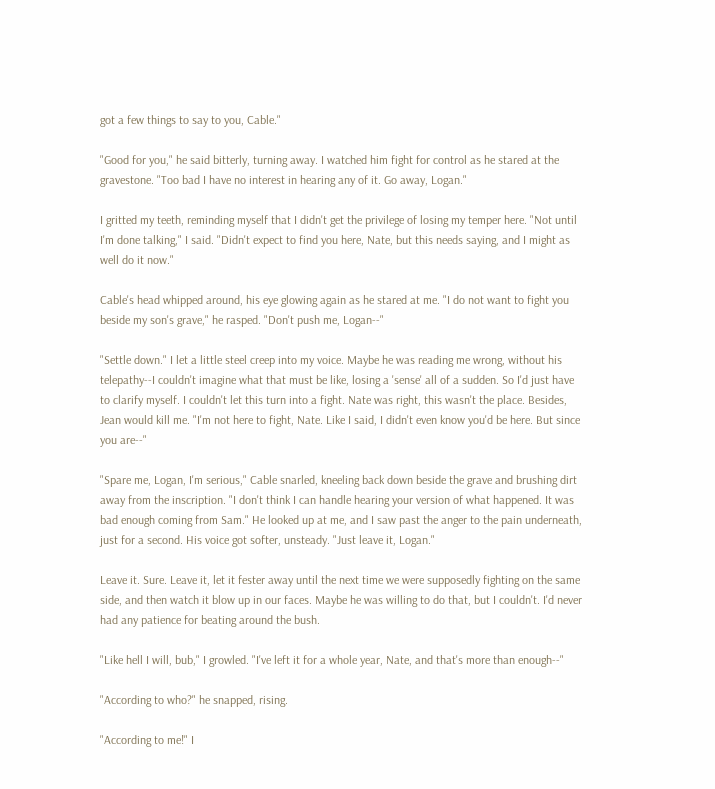got a few things to say to you, Cable."

"Good for you," he said bitterly, turning away. I watched him fight for control as he stared at the gravestone. "Too bad I have no interest in hearing any of it. Go away, Logan."

I gritted my teeth, reminding myself that I didn't get the privilege of losing my temper here. "Not until I'm done talking," I said. "Didn't expect to find you here, Nate, but this needs saying, and I might as well do it now."

Cable's head whipped around, his eye glowing again as he stared at me. "I do not want to fight you beside my son's grave," he rasped. "Don't push me, Logan--"

"Settle down." I let a little steel creep into my voice. Maybe he was reading me wrong, without his telepathy--I couldn't imagine what that must be like, losing a 'sense' all of a sudden. So I'd just have to clarify myself. I couldn't let this turn into a fight. Nate was right, this wasn't the place. Besides, Jean would kill me. "I'm not here to fight, Nate. Like I said, I didn't even know you'd be here. But since you are--"

"Spare me, Logan, I'm serious," Cable snarled, kneeling back down beside the grave and brushing dirt away from the inscription. "I don't think I can handle hearing your version of what happened. It was bad enough coming from Sam." He looked up at me, and I saw past the anger to the pain underneath, just for a second. His voice got softer, unsteady. "Just leave it, Logan."

Leave it. Sure. Leave it, let it fester away until the next time we were supposedly fighting on the same side, and then watch it blow up in our faces. Maybe he was willing to do that, but I couldn't. I'd never had any patience for beating around the bush.

"Like hell I will, bub," I growled. "I've left it for a whole year, Nate, and that's more than enough--"

"According to who?" he snapped, rising.

"According to me!" I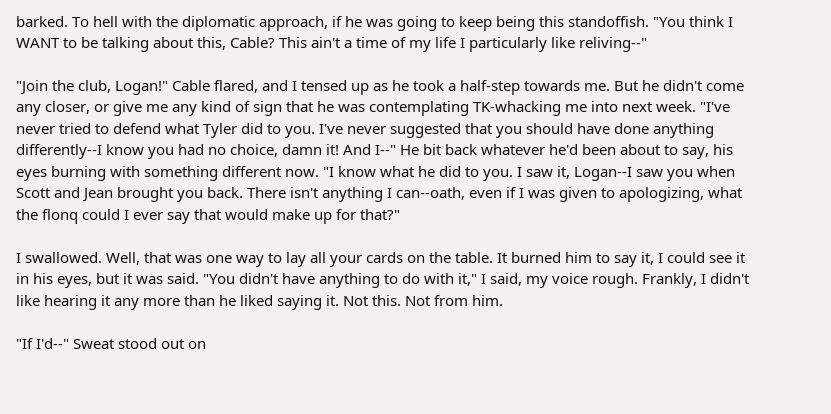barked. To hell with the diplomatic approach, if he was going to keep being this standoffish. "You think I WANT to be talking about this, Cable? This ain't a time of my life I particularly like reliving--"

"Join the club, Logan!" Cable flared, and I tensed up as he took a half-step towards me. But he didn't come any closer, or give me any kind of sign that he was contemplating TK-whacking me into next week. "I've never tried to defend what Tyler did to you. I've never suggested that you should have done anything differently--I know you had no choice, damn it! And I--" He bit back whatever he'd been about to say, his eyes burning with something different now. "I know what he did to you. I saw it, Logan--I saw you when Scott and Jean brought you back. There isn't anything I can--oath, even if I was given to apologizing, what the flonq could I ever say that would make up for that?"

I swallowed. Well, that was one way to lay all your cards on the table. It burned him to say it, I could see it in his eyes, but it was said. "You didn't have anything to do with it," I said, my voice rough. Frankly, I didn't like hearing it any more than he liked saying it. Not this. Not from him.

"If I'd--" Sweat stood out on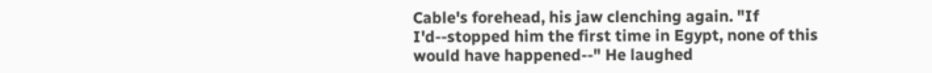Cable's forehead, his jaw clenching again. "If I'd--stopped him the first time in Egypt, none of this would have happened--" He laughed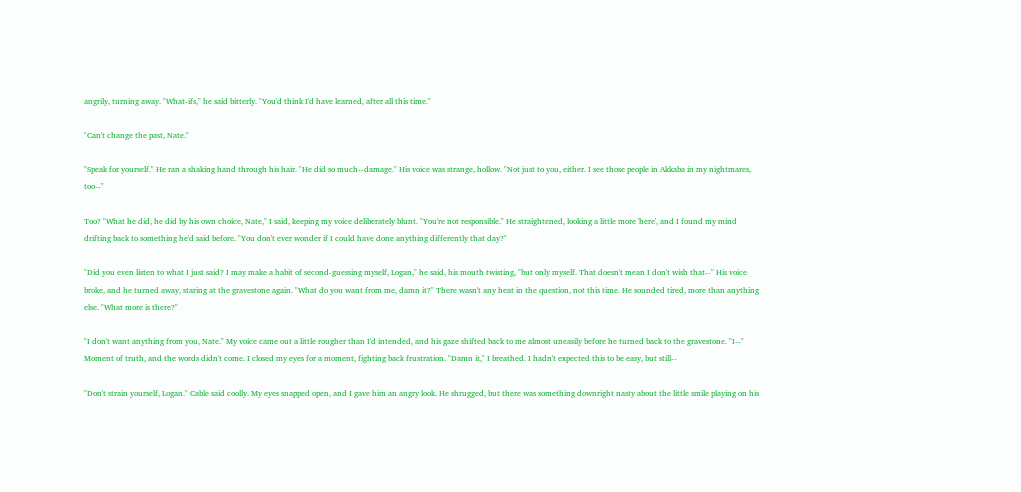angrily, turning away. "What-ifs," he said bitterly. "You'd think I'd have learned, after all this time."

"Can't change the past, Nate."

"Speak for yourself." He ran a shaking hand through his hair. "He did so much--damage." His voice was strange, hollow. "Not just to you, either. I see those people in Akkaba in my nightmares, too--"

Too? "What he did, he did by his own choice, Nate," I said, keeping my voice deliberately blunt. "You're not responsible." He straightened, looking a little more 'here', and I found my mind drifting back to something he'd said before. "You don't ever wonder if I could have done anything differently that day?"

"Did you even listen to what I just said? I may make a habit of second-guessing myself, Logan," he said, his mouth twisting, "but only myself. That doesn't mean I don't wish that--" His voice broke, and he turned away, staring at the gravestone again. "What do you want from me, damn it?" There wasn't any heat in the question, not this time. He sounded tired, more than anything else. "What more is there?"

"I don't want anything from you, Nate." My voice came out a little rougher than I'd intended, and his gaze shifted back to me almost uneasily before he turned back to the gravestone. "I--" Moment of truth, and the words didn't come. I closed my eyes for a moment, fighting back frustration. "Damn it," I breathed. I hadn't expected this to be easy, but still--

"Don't strain yourself, Logan." Cable said coolly. My eyes snapped open, and I gave him an angry look. He shrugged, but there was something downright nasty about the little smile playing on his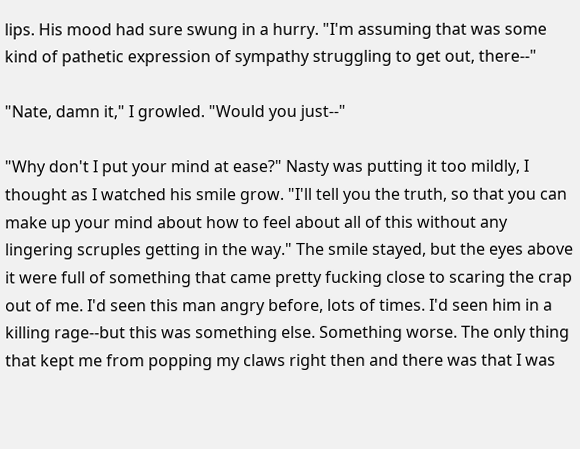lips. His mood had sure swung in a hurry. "I'm assuming that was some kind of pathetic expression of sympathy struggling to get out, there--"

"Nate, damn it," I growled. "Would you just--"

"Why don't I put your mind at ease?" Nasty was putting it too mildly, I thought as I watched his smile grow. "I'll tell you the truth, so that you can make up your mind about how to feel about all of this without any lingering scruples getting in the way." The smile stayed, but the eyes above it were full of something that came pretty fucking close to scaring the crap out of me. I'd seen this man angry before, lots of times. I'd seen him in a killing rage--but this was something else. Something worse. The only thing that kept me from popping my claws right then and there was that I was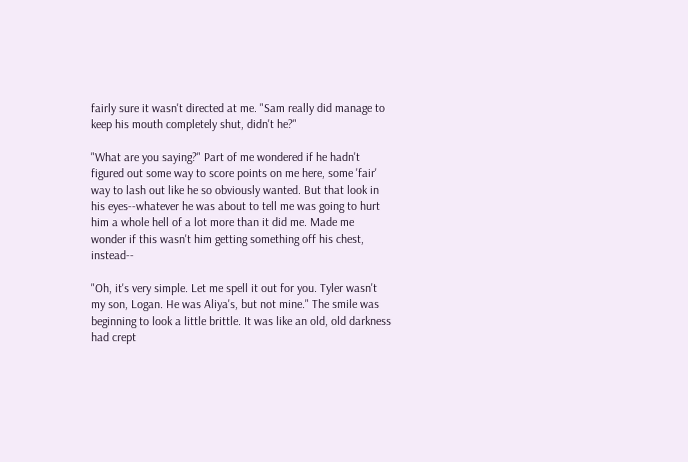fairly sure it wasn't directed at me. "Sam really did manage to keep his mouth completely shut, didn't he?"

"What are you saying?" Part of me wondered if he hadn't figured out some way to score points on me here, some 'fair' way to lash out like he so obviously wanted. But that look in his eyes--whatever he was about to tell me was going to hurt him a whole hell of a lot more than it did me. Made me wonder if this wasn't him getting something off his chest, instead--

"Oh, it's very simple. Let me spell it out for you. Tyler wasn't my son, Logan. He was Aliya's, but not mine." The smile was beginning to look a little brittle. It was like an old, old darkness had crept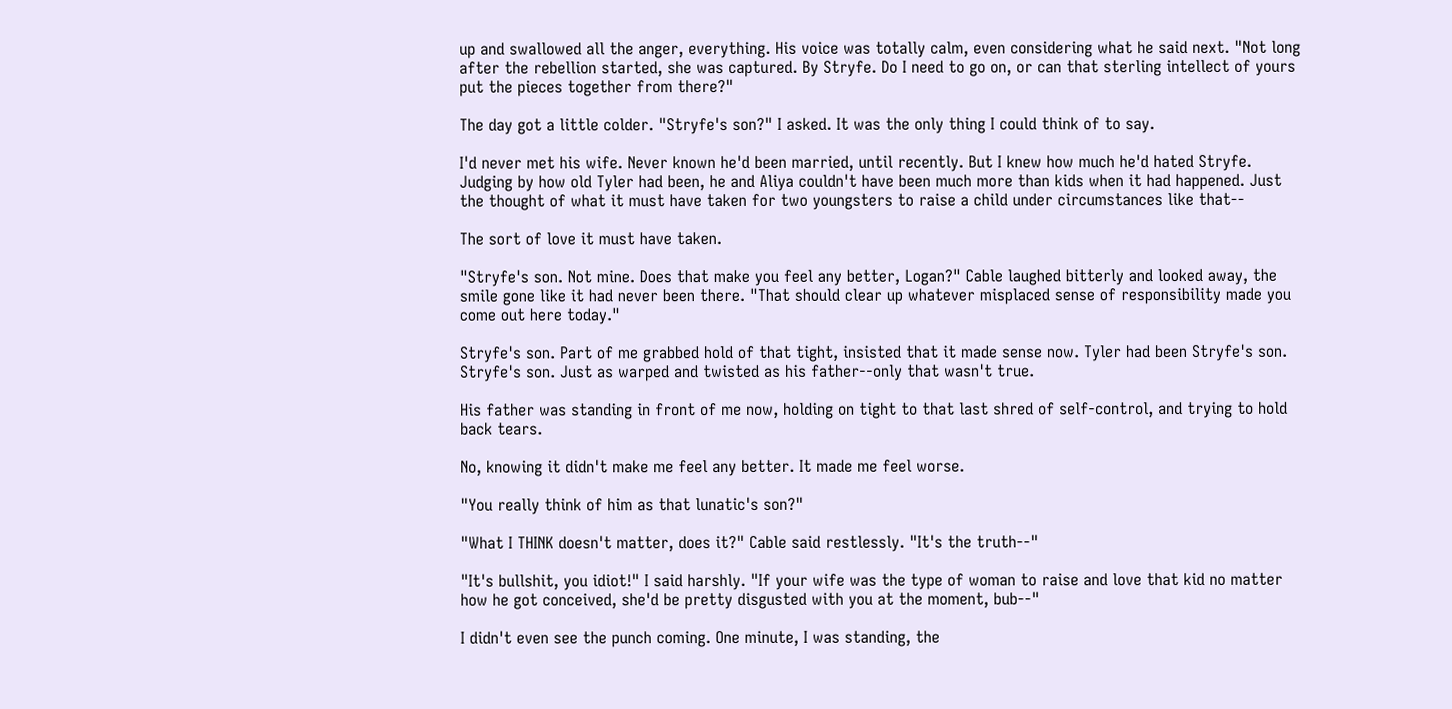up and swallowed all the anger, everything. His voice was totally calm, even considering what he said next. "Not long after the rebellion started, she was captured. By Stryfe. Do I need to go on, or can that sterling intellect of yours put the pieces together from there?"

The day got a little colder. "Stryfe's son?" I asked. It was the only thing I could think of to say.

I'd never met his wife. Never known he'd been married, until recently. But I knew how much he'd hated Stryfe. Judging by how old Tyler had been, he and Aliya couldn't have been much more than kids when it had happened. Just the thought of what it must have taken for two youngsters to raise a child under circumstances like that--

The sort of love it must have taken.

"Stryfe's son. Not mine. Does that make you feel any better, Logan?" Cable laughed bitterly and looked away, the smile gone like it had never been there. "That should clear up whatever misplaced sense of responsibility made you come out here today."

Stryfe's son. Part of me grabbed hold of that tight, insisted that it made sense now. Tyler had been Stryfe's son. Stryfe's son. Just as warped and twisted as his father--only that wasn't true.

His father was standing in front of me now, holding on tight to that last shred of self-control, and trying to hold back tears.

No, knowing it didn't make me feel any better. It made me feel worse.

"You really think of him as that lunatic's son?"

"What I THINK doesn't matter, does it?" Cable said restlessly. "It's the truth--"

"It's bullshit, you idiot!" I said harshly. "If your wife was the type of woman to raise and love that kid no matter how he got conceived, she'd be pretty disgusted with you at the moment, bub--"

I didn't even see the punch coming. One minute, I was standing, the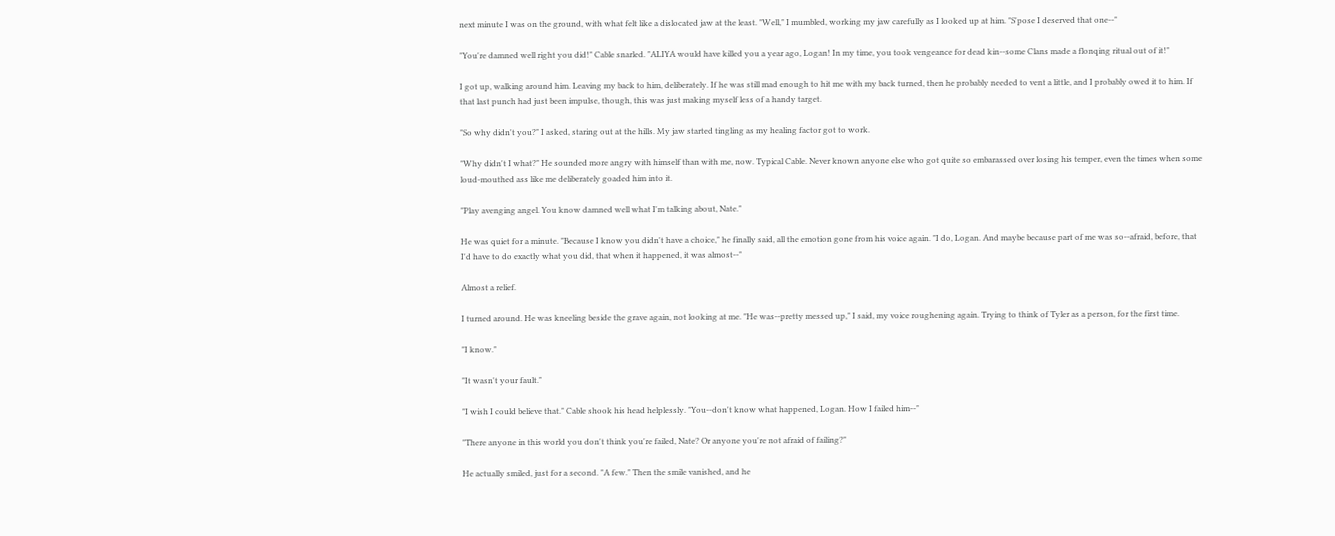next minute I was on the ground, with what felt like a dislocated jaw at the least. "Well," I mumbled, working my jaw carefully as I looked up at him. "S'pose I deserved that one--"

"You're damned well right you did!" Cable snarled. "ALIYA would have killed you a year ago, Logan! In my time, you took vengeance for dead kin--some Clans made a flonqing ritual out of it!"

I got up, walking around him. Leaving my back to him, deliberately. If he was still mad enough to hit me with my back turned, then he probably needed to vent a little, and I probably owed it to him. If that last punch had just been impulse, though, this was just making myself less of a handy target.

"So why didn't you?" I asked, staring out at the hills. My jaw started tingling as my healing factor got to work.

"Why didn't I what?" He sounded more angry with himself than with me, now. Typical Cable. Never known anyone else who got quite so embarassed over losing his temper, even the times when some loud-mouthed ass like me deliberately goaded him into it.

"Play avenging angel. You know damned well what I'm talking about, Nate."

He was quiet for a minute. "Because I know you didn't have a choice," he finally said, all the emotion gone from his voice again. "I do, Logan. And maybe because part of me was so--afraid, before, that I'd have to do exactly what you did, that when it happened, it was almost--"

Almost a relief.

I turned around. He was kneeling beside the grave again, not looking at me. "He was--pretty messed up," I said, my voice roughening again. Trying to think of Tyler as a person, for the first time.

"I know."

"It wasn't your fault."

"I wish I could believe that." Cable shook his head helplessly. "You--don't know what happened, Logan. How I failed him--"

"There anyone in this world you don't think you're failed, Nate? Or anyone you're not afraid of failing?"

He actually smiled, just for a second. "A few." Then the smile vanished, and he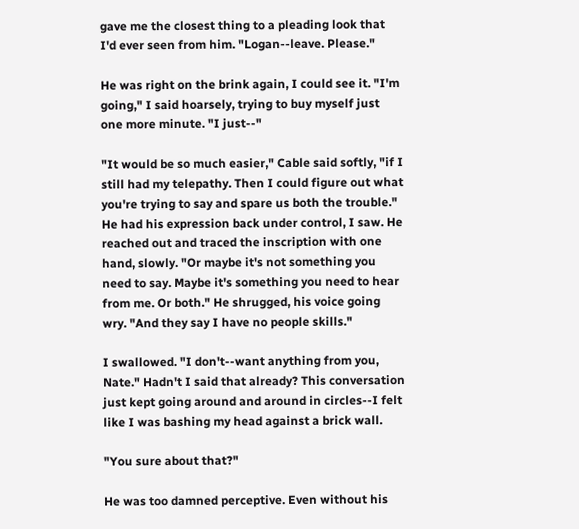gave me the closest thing to a pleading look that I'd ever seen from him. "Logan--leave. Please."

He was right on the brink again, I could see it. "I'm going," I said hoarsely, trying to buy myself just one more minute. "I just--"

"It would be so much easier," Cable said softly, "if I still had my telepathy. Then I could figure out what you're trying to say and spare us both the trouble." He had his expression back under control, I saw. He reached out and traced the inscription with one hand, slowly. "Or maybe it's not something you need to say. Maybe it's something you need to hear from me. Or both." He shrugged, his voice going wry. "And they say I have no people skills."

I swallowed. "I don't--want anything from you, Nate." Hadn't I said that already? This conversation just kept going around and around in circles--I felt like I was bashing my head against a brick wall.

"You sure about that?"

He was too damned perceptive. Even without his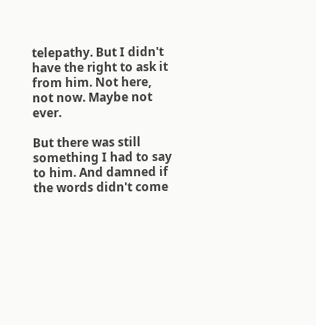telepathy. But I didn't have the right to ask it from him. Not here, not now. Maybe not ever.

But there was still something I had to say to him. And damned if the words didn't come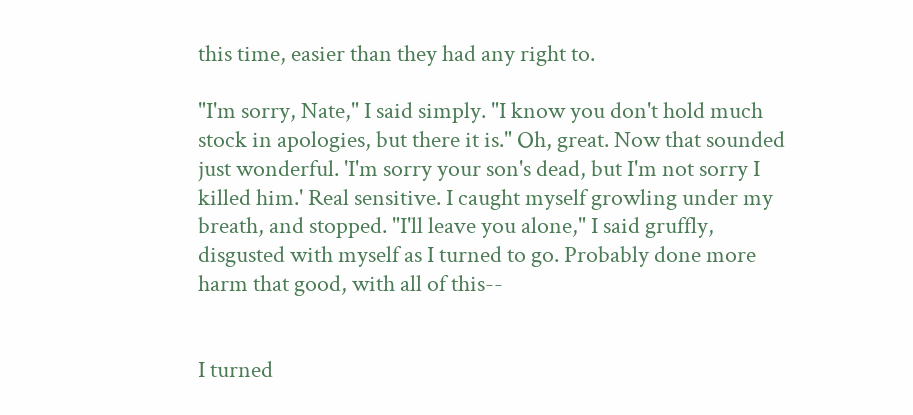this time, easier than they had any right to.

"I'm sorry, Nate," I said simply. "I know you don't hold much stock in apologies, but there it is." Oh, great. Now that sounded just wonderful. 'I'm sorry your son's dead, but I'm not sorry I killed him.' Real sensitive. I caught myself growling under my breath, and stopped. "I'll leave you alone," I said gruffly, disgusted with myself as I turned to go. Probably done more harm that good, with all of this--


I turned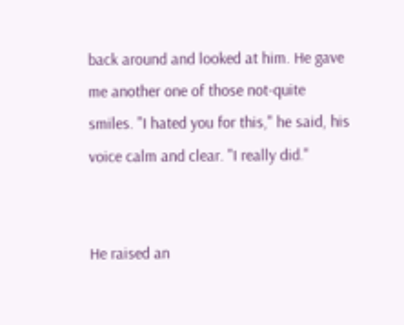back around and looked at him. He gave me another one of those not-quite smiles. "I hated you for this," he said, his voice calm and clear. "I really did."


He raised an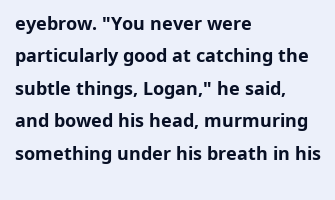eyebrow. "You never were particularly good at catching the subtle things, Logan," he said, and bowed his head, murmuring something under his breath in his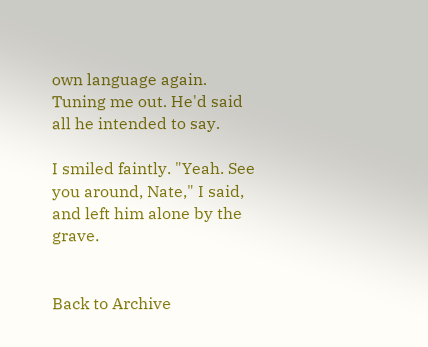own language again. Tuning me out. He'd said all he intended to say.

I smiled faintly. "Yeah. See you around, Nate," I said, and left him alone by the grave.


Back to Archive